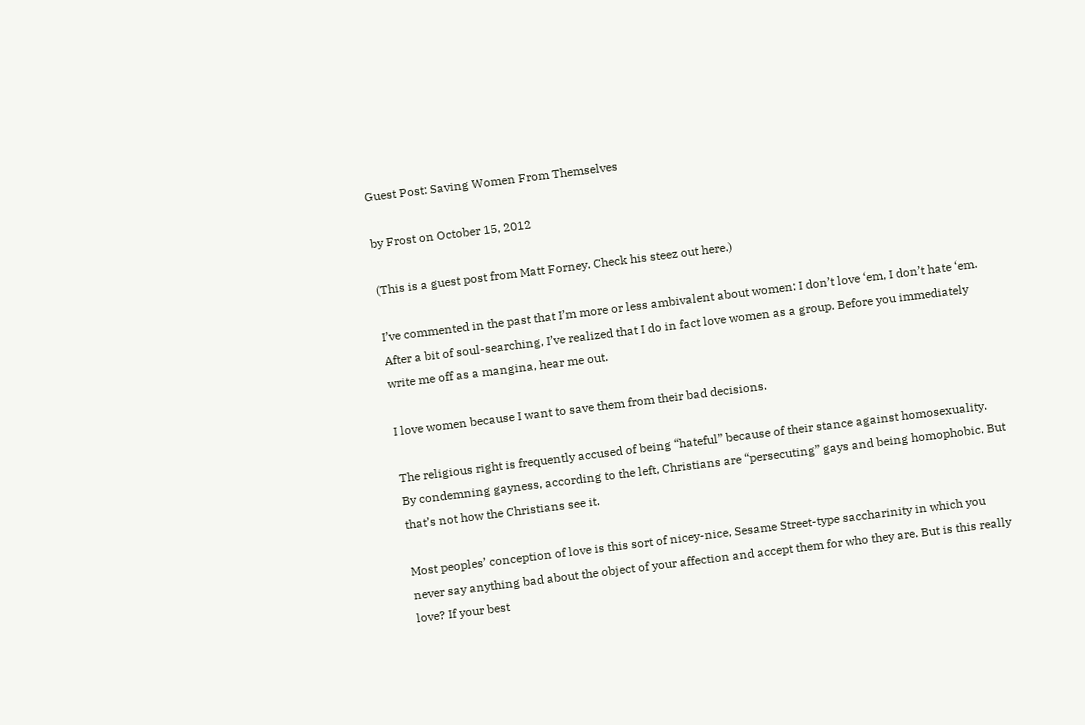Guest Post: Saving Women From Themselves

by Frost on October 15, 2012

(This is a guest post from Matt Forney. Check his steez out here.)

I’ve commented in the past that I’m more or less ambivalent about women: I don’t love ‘em, I don’t hate ‘em. After a bit of soul-searching, I’ve realized that I do in fact love women as a group. Before you immediately write me off as a mangina, hear me out.

I love women because I want to save them from their bad decisions.

The religious right is frequently accused of being “hateful” because of their stance against homosexuality. By condemning gayness, according to the left, Christians are “persecuting” gays and being homophobic. But that’s not how the Christians see it.

Most peoples’ conception of love is this sort of nicey-nice, Sesame Street-type saccharinity in which you never say anything bad about the object of your affection and accept them for who they are. But is this really love? If your best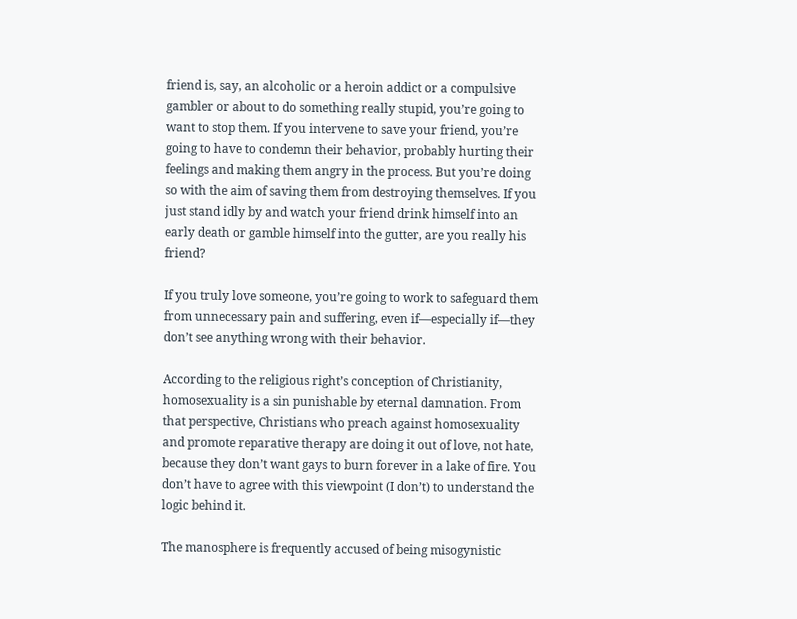friend is, say, an alcoholic or a heroin addict or a compulsive gambler or about to do something really stupid, you’re going to want to stop them. If you intervene to save your friend, you’re going to have to condemn their behavior, probably hurting their feelings and making them angry in the process. But you’re doing so with the aim of saving them from destroying themselves. If you just stand idly by and watch your friend drink himself into an early death or gamble himself into the gutter, are you really his friend?

If you truly love someone, you’re going to work to safeguard them from unnecessary pain and suffering, even if—especially if—they don’t see anything wrong with their behavior.

According to the religious right’s conception of Christianity, homosexuality is a sin punishable by eternal damnation. From that perspective, Christians who preach against homosexuality and promote reparative therapy are doing it out of love, not hate, because they don’t want gays to burn forever in a lake of fire. You don’t have to agree with this viewpoint (I don’t) to understand the logic behind it.

The manosphere is frequently accused of being misogynistic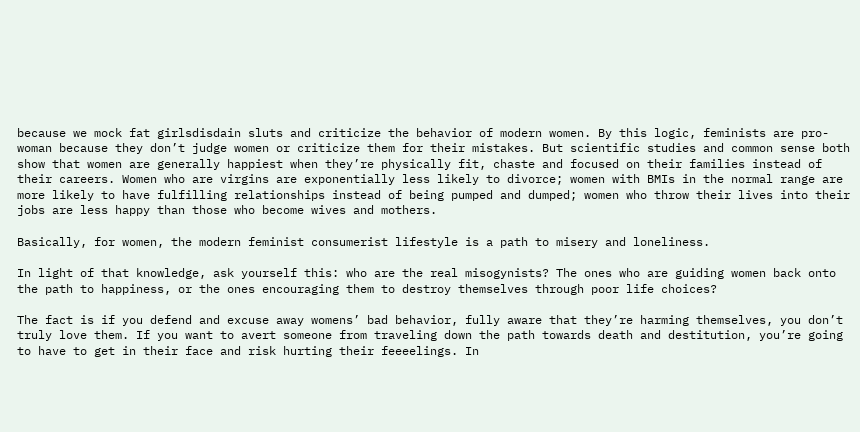because we mock fat girlsdisdain sluts and criticize the behavior of modern women. By this logic, feminists are pro-woman because they don’t judge women or criticize them for their mistakes. But scientific studies and common sense both show that women are generally happiest when they’re physically fit, chaste and focused on their families instead of their careers. Women who are virgins are exponentially less likely to divorce; women with BMIs in the normal range are more likely to have fulfilling relationships instead of being pumped and dumped; women who throw their lives into their jobs are less happy than those who become wives and mothers.

Basically, for women, the modern feminist consumerist lifestyle is a path to misery and loneliness.

In light of that knowledge, ask yourself this: who are the real misogynists? The ones who are guiding women back onto the path to happiness, or the ones encouraging them to destroy themselves through poor life choices?

The fact is if you defend and excuse away womens’ bad behavior, fully aware that they’re harming themselves, you don’t truly love them. If you want to avert someone from traveling down the path towards death and destitution, you’re going to have to get in their face and risk hurting their feeeelings. In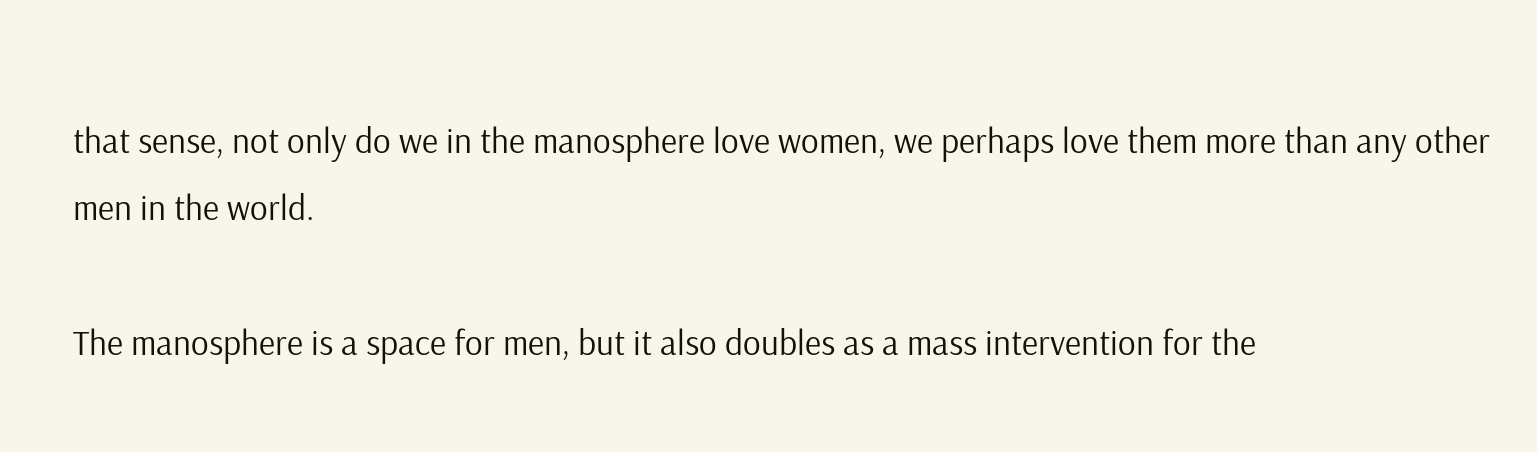that sense, not only do we in the manosphere love women, we perhaps love them more than any other men in the world.

The manosphere is a space for men, but it also doubles as a mass intervention for the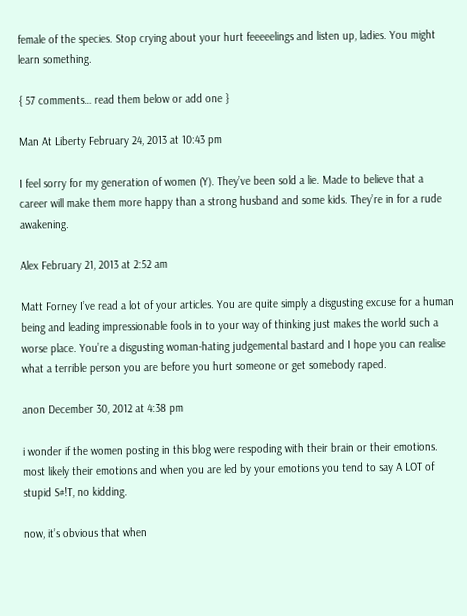female of the species. Stop crying about your hurt feeeeelings and listen up, ladies. You might learn something.

{ 57 comments… read them below or add one }

Man At Liberty February 24, 2013 at 10:43 pm

I feel sorry for my generation of women (Y). They’ve been sold a lie. Made to believe that a career will make them more happy than a strong husband and some kids. They’re in for a rude awakening.

Alex February 21, 2013 at 2:52 am

Matt Forney I’ve read a lot of your articles. You are quite simply a disgusting excuse for a human being and leading impressionable fools in to your way of thinking just makes the world such a worse place. You’re a disgusting woman-hating judgemental bastard and I hope you can realise what a terrible person you are before you hurt someone or get somebody raped.

anon December 30, 2012 at 4:38 pm

i wonder if the women posting in this blog were respoding with their brain or their emotions.
most likely their emotions and when you are led by your emotions you tend to say A LOT of stupid S#!T, no kidding.

now, it’s obvious that when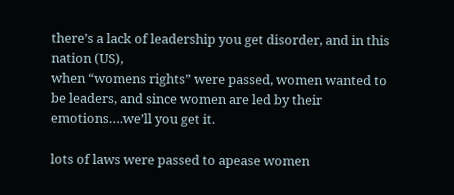there’s a lack of leadership you get disorder, and in this nation (US),
when “womens rights” were passed, women wanted to be leaders, and since women are led by their emotions….we’ll you get it.

lots of laws were passed to apease women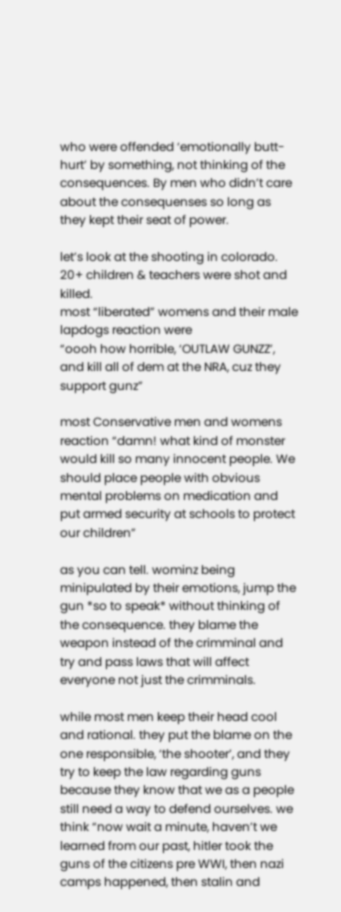who were offended ‘emotionally butt-hurt’ by something, not thinking of the consequences. By men who didn’t care about the consequenses so long as they kept their seat of power.

let’s look at the shooting in colorado.
20+ children & teachers were shot and killed.
most “liberated” womens and their male lapdogs reaction were
“oooh how horrible, ‘OUTLAW GUNZZ’, and kill all of dem at the NRA, cuz they support gunz”

most Conservative men and womens reaction “damn! what kind of monster would kill so many innocent people. We should place people with obvious mental problems on medication and put armed security at schools to protect our children”

as you can tell. wominz being minipulated by their emotions, jump the gun *so to speak* without thinking of the consequence. they blame the weapon instead of the crimminal and try and pass laws that will affect everyone not just the crimminals.

while most men keep their head cool and rational. they put the blame on the one responsible, ‘the shooter’, and they try to keep the law regarding guns because they know that we as a people still need a way to defend ourselves. we think “now wait a minute, haven’t we learned from our past, hitler took the guns of the citizens pre WWI, then nazi camps happened, then stalin and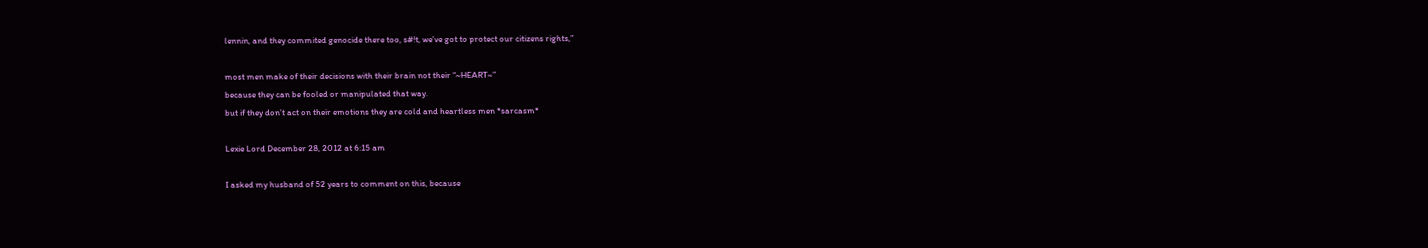lennin, and they commited genocide there too, s#!t, we’ve got to protect our citizens rights,”

most men make of their decisions with their brain not their “~HEART~”
because they can be fooled or manipulated that way.
but if they don’t act on their emotions they are cold and heartless men *sarcasm*

Lexie Lord December 28, 2012 at 6:15 am

I asked my husband of 52 years to comment on this, because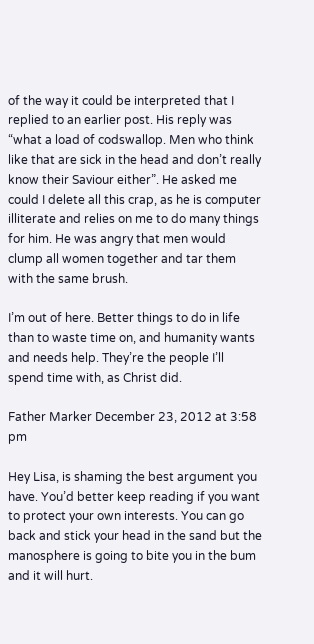of the way it could be interpreted that I replied to an earlier post. His reply was “what a load of codswallop. Men who think like that are sick in the head and don’t really know their Saviour either”. He asked me could I delete all this crap, as he is computer illiterate and relies on me to do many things for him. He was angry that men would clump all women together and tar them with the same brush.

I’m out of here. Better things to do in life than to waste time on, and humanity wants and needs help. They’re the people I’ll spend time with, as Christ did.

Father Marker December 23, 2012 at 3:58 pm

Hey Lisa, is shaming the best argument you have. You’d better keep reading if you want to protect your own interests. You can go back and stick your head in the sand but the manosphere is going to bite you in the bum and it will hurt.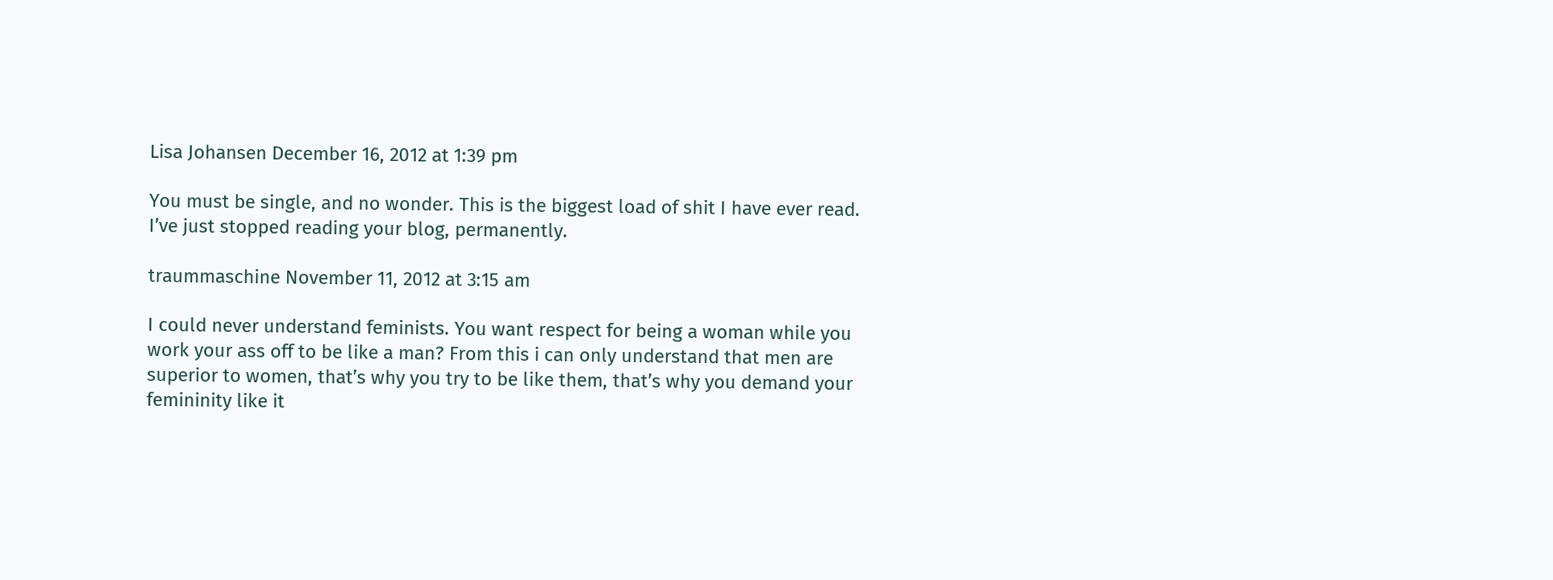Lisa Johansen December 16, 2012 at 1:39 pm

You must be single, and no wonder. This is the biggest load of shit I have ever read.
I’ve just stopped reading your blog, permanently.

traummaschine November 11, 2012 at 3:15 am

I could never understand feminists. You want respect for being a woman while you work your ass off to be like a man? From this i can only understand that men are superior to women, that’s why you try to be like them, that’s why you demand your femininity like it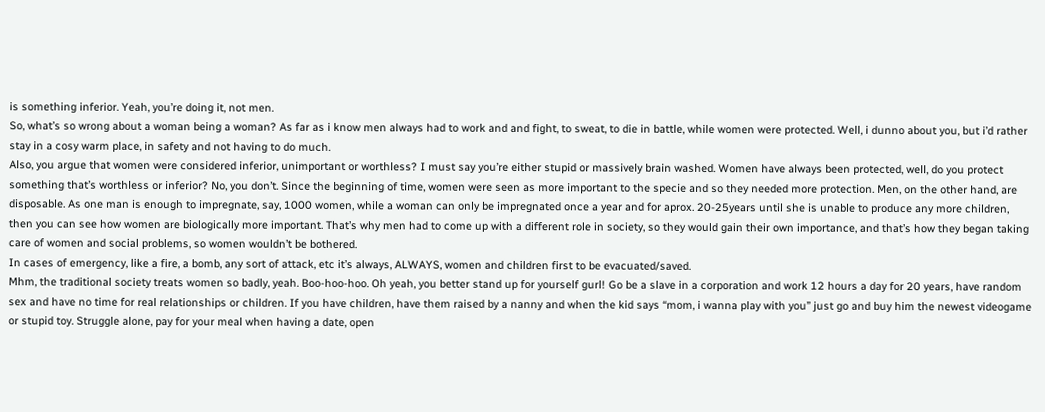is something inferior. Yeah, you’re doing it, not men.
So, what’s so wrong about a woman being a woman? As far as i know men always had to work and and fight, to sweat, to die in battle, while women were protected. Well, i dunno about you, but i’d rather stay in a cosy warm place, in safety and not having to do much.
Also, you argue that women were considered inferior, unimportant or worthless? I must say you’re either stupid or massively brain washed. Women have always been protected, well, do you protect something that’s worthless or inferior? No, you don’t. Since the beginning of time, women were seen as more important to the specie and so they needed more protection. Men, on the other hand, are disposable. As one man is enough to impregnate, say, 1000 women, while a woman can only be impregnated once a year and for aprox. 20-25years until she is unable to produce any more children, then you can see how women are biologically more important. That’s why men had to come up with a different role in society, so they would gain their own importance, and that’s how they began taking care of women and social problems, so women wouldn’t be bothered.
In cases of emergency, like a fire, a bomb, any sort of attack, etc it’s always, ALWAYS, women and children first to be evacuated/saved.
Mhm, the traditional society treats women so badly, yeah. Boo-hoo-hoo. Oh yeah, you better stand up for yourself gurl! Go be a slave in a corporation and work 12 hours a day for 20 years, have random sex and have no time for real relationships or children. If you have children, have them raised by a nanny and when the kid says “mom, i wanna play with you” just go and buy him the newest videogame or stupid toy. Struggle alone, pay for your meal when having a date, open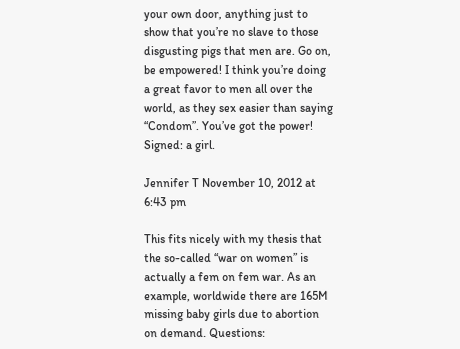your own door, anything just to show that you’re no slave to those disgusting pigs that men are. Go on, be empowered! I think you’re doing a great favor to men all over the world, as they sex easier than saying “Condom”. You’ve got the power!
Signed: a girl.

Jennifer T November 10, 2012 at 6:43 pm

This fits nicely with my thesis that the so-called “war on women” is actually a fem on fem war. As an example, worldwide there are 165M missing baby girls due to abortion on demand. Questions: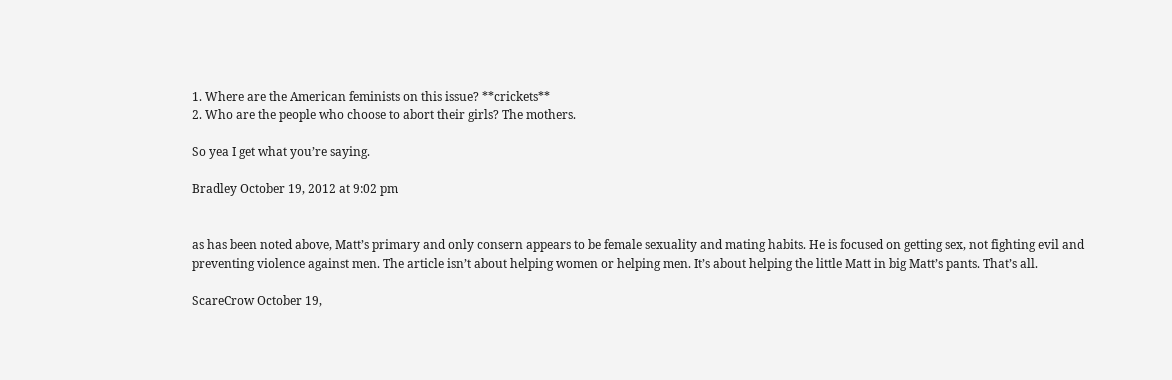1. Where are the American feminists on this issue? **crickets**
2. Who are the people who choose to abort their girls? The mothers.

So yea I get what you’re saying.

Bradley October 19, 2012 at 9:02 pm


as has been noted above, Matt’s primary and only consern appears to be female sexuality and mating habits. He is focused on getting sex, not fighting evil and preventing violence against men. The article isn’t about helping women or helping men. It’s about helping the little Matt in big Matt’s pants. That’s all.

ScareCrow October 19,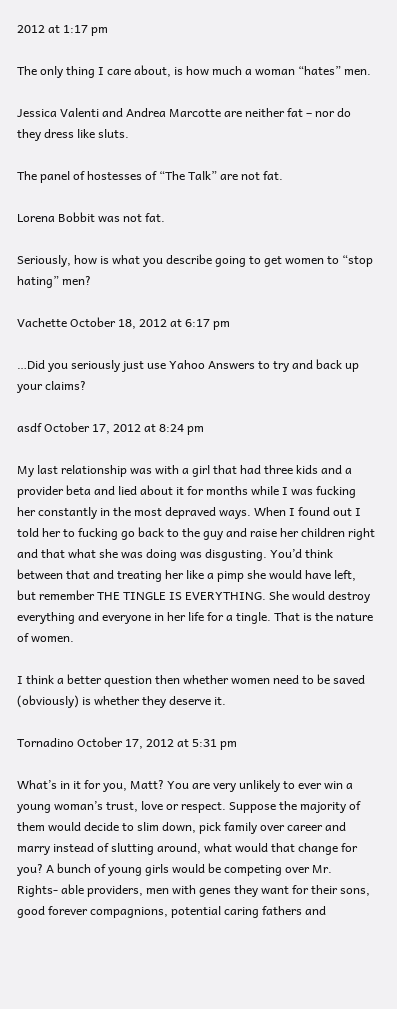2012 at 1:17 pm

The only thing I care about, is how much a woman “hates” men.

Jessica Valenti and Andrea Marcotte are neither fat – nor do they dress like sluts.

The panel of hostesses of “The Talk” are not fat.

Lorena Bobbit was not fat.

Seriously, how is what you describe going to get women to “stop hating” men?

Vachette October 18, 2012 at 6:17 pm

…Did you seriously just use Yahoo Answers to try and back up your claims?

asdf October 17, 2012 at 8:24 pm

My last relationship was with a girl that had three kids and a provider beta and lied about it for months while I was fucking her constantly in the most depraved ways. When I found out I told her to fucking go back to the guy and raise her children right and that what she was doing was disgusting. You’d think between that and treating her like a pimp she would have left, but remember THE TINGLE IS EVERYTHING. She would destroy everything and everyone in her life for a tingle. That is the nature of women.

I think a better question then whether women need to be saved (obviously) is whether they deserve it.

Tornadino October 17, 2012 at 5:31 pm

What’s in it for you, Matt? You are very unlikely to ever win a young woman’s trust, love or respect. Suppose the majority of them would decide to slim down, pick family over career and marry instead of slutting around, what would that change for you? A bunch of young girls would be competing over Mr. Rights- able providers, men with genes they want for their sons, good forever compagnions, potential caring fathers and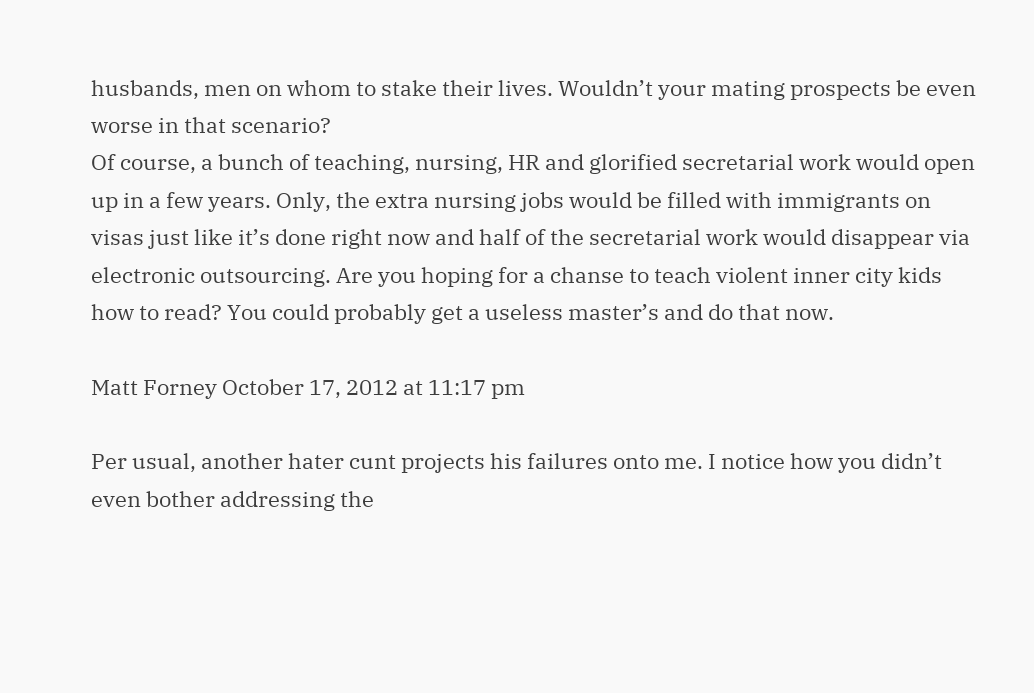husbands, men on whom to stake their lives. Wouldn’t your mating prospects be even worse in that scenario?
Of course, a bunch of teaching, nursing, HR and glorified secretarial work would open up in a few years. Only, the extra nursing jobs would be filled with immigrants on visas just like it’s done right now and half of the secretarial work would disappear via electronic outsourcing. Are you hoping for a chanse to teach violent inner city kids how to read? You could probably get a useless master’s and do that now.

Matt Forney October 17, 2012 at 11:17 pm

Per usual, another hater cunt projects his failures onto me. I notice how you didn’t even bother addressing the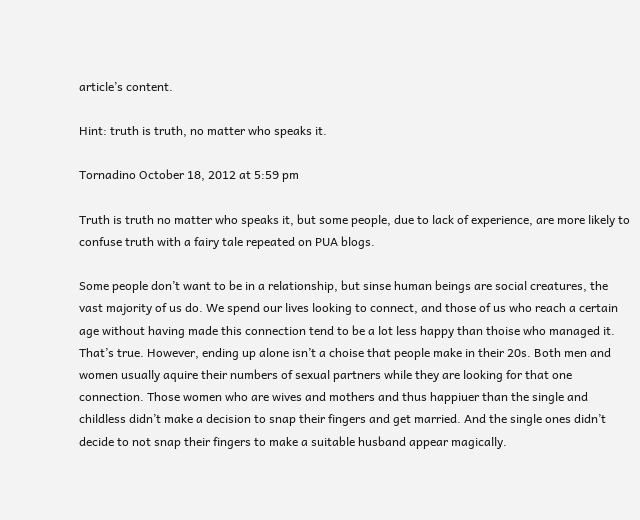article’s content.

Hint: truth is truth, no matter who speaks it.

Tornadino October 18, 2012 at 5:59 pm

Truth is truth no matter who speaks it, but some people, due to lack of experience, are more likely to confuse truth with a fairy tale repeated on PUA blogs.

Some people don’t want to be in a relationship, but sinse human beings are social creatures, the vast majority of us do. We spend our lives looking to connect, and those of us who reach a certain age without having made this connection tend to be a lot less happy than thoise who managed it. That’s true. However, ending up alone isn’t a choise that people make in their 20s. Both men and women usually aquire their numbers of sexual partners while they are looking for that one connection. Those women who are wives and mothers and thus happiuer than the single and childless didn’t make a decision to snap their fingers and get married. And the single ones didn’t decide to not snap their fingers to make a suitable husband appear magically.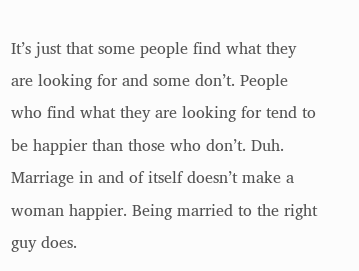It’s just that some people find what they are looking for and some don’t. People who find what they are looking for tend to be happier than those who don’t. Duh. Marriage in and of itself doesn’t make a woman happier. Being married to the right guy does.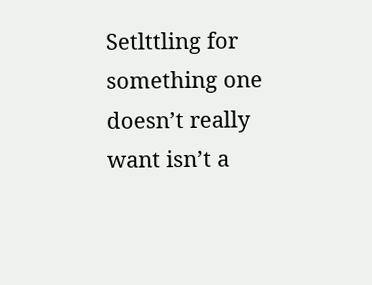Setlttling for something one doesn’t really want isn’t a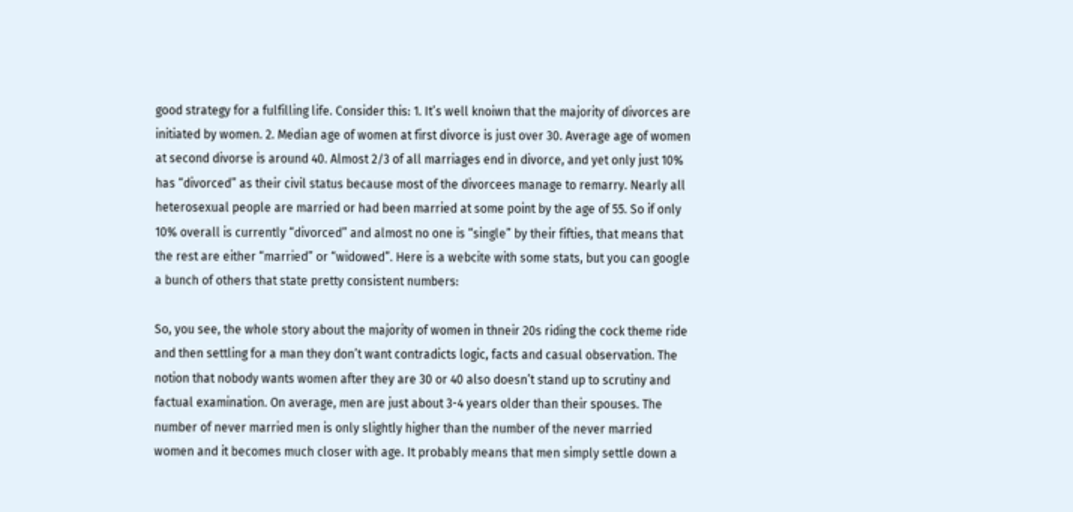good strategy for a fulfilling life. Consider this: 1. It’s well knoiwn that the majority of divorces are initiated by women. 2. Median age of women at first divorce is just over 30. Average age of women at second divorse is around 40. Almost 2/3 of all marriages end in divorce, and yet only just 10% has “divorced” as their civil status because most of the divorcees manage to remarry. Nearly all heterosexual people are married or had been married at some point by the age of 55. So if only 10% overall is currently “divorced” and almost no one is “single” by their fifties, that means that the rest are either “married” or “widowed”. Here is a webcite with some stats, but you can google a bunch of others that state pretty consistent numbers:

So, you see, the whole story about the majority of women in thneir 20s riding the cock theme ride and then settling for a man they don’t want contradicts logic, facts and casual observation. The notion that nobody wants women after they are 30 or 40 also doesn’t stand up to scrutiny and factual examination. On average, men are just about 3-4 years older than their spouses. The number of never married men is only slightly higher than the number of the never married women and it becomes much closer with age. It probably means that men simply settle down a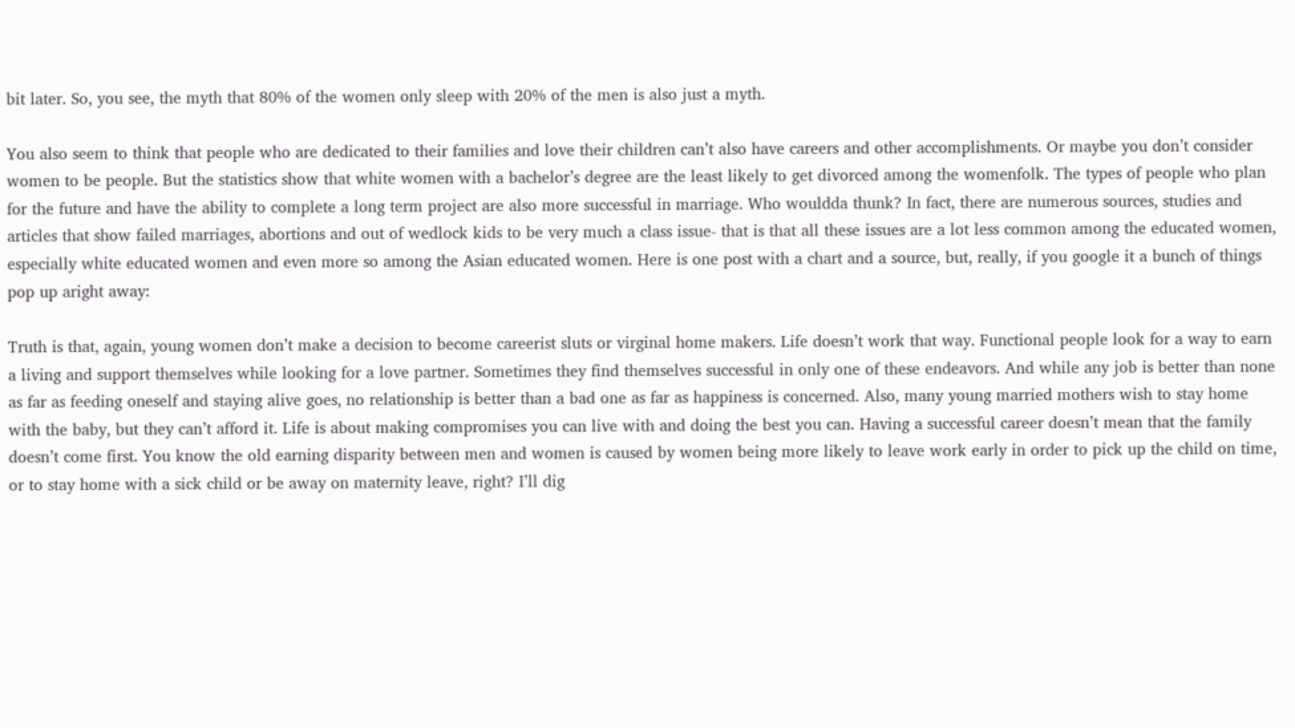bit later. So, you see, the myth that 80% of the women only sleep with 20% of the men is also just a myth.

You also seem to think that people who are dedicated to their families and love their children can’t also have careers and other accomplishments. Or maybe you don’t consider women to be people. But the statistics show that white women with a bachelor’s degree are the least likely to get divorced among the womenfolk. The types of people who plan for the future and have the ability to complete a long term project are also more successful in marriage. Who wouldda thunk? In fact, there are numerous sources, studies and articles that show failed marriages, abortions and out of wedlock kids to be very much a class issue- that is that all these issues are a lot less common among the educated women, especially white educated women and even more so among the Asian educated women. Here is one post with a chart and a source, but, really, if you google it a bunch of things pop up aright away:

Truth is that, again, young women don’t make a decision to become careerist sluts or virginal home makers. Life doesn’t work that way. Functional people look for a way to earn a living and support themselves while looking for a love partner. Sometimes they find themselves successful in only one of these endeavors. And while any job is better than none as far as feeding oneself and staying alive goes, no relationship is better than a bad one as far as happiness is concerned. Also, many young married mothers wish to stay home with the baby, but they can’t afford it. Life is about making compromises you can live with and doing the best you can. Having a successful career doesn’t mean that the family doesn’t come first. You know the old earning disparity between men and women is caused by women being more likely to leave work early in order to pick up the child on time, or to stay home with a sick child or be away on maternity leave, right? I’ll dig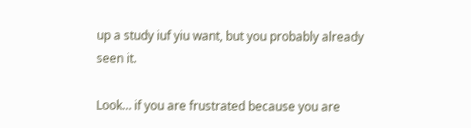up a study iuf yiu want, but you probably already seen it.

Look… if you are frustrated because you are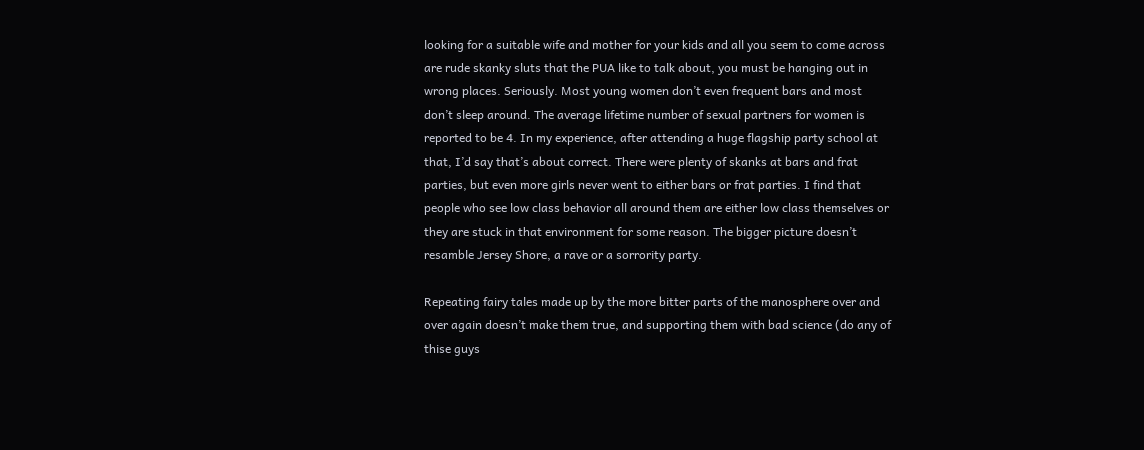looking for a suitable wife and mother for your kids and all you seem to come across are rude skanky sluts that the PUA like to talk about, you must be hanging out in wrong places. Seriously. Most young women don’t even frequent bars and most don’t sleep around. The average lifetime number of sexual partners for women is reported to be 4. In my experience, after attending a huge flagship party school at that, I’d say that’s about correct. There were plenty of skanks at bars and frat parties, but even more girls never went to either bars or frat parties. I find that people who see low class behavior all around them are either low class themselves or they are stuck in that environment for some reason. The bigger picture doesn’t resamble Jersey Shore, a rave or a sorrority party.

Repeating fairy tales made up by the more bitter parts of the manosphere over and over again doesn’t make them true, and supporting them with bad science (do any of thise guys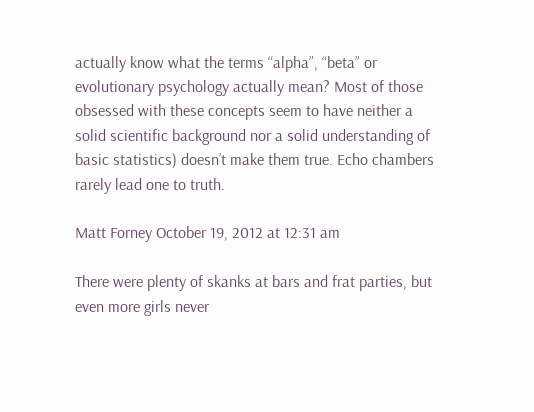actually know what the terms “alpha”, “beta” or evolutionary psychology actually mean? Most of those obsessed with these concepts seem to have neither a solid scientific background nor a solid understanding of basic statistics) doesn’t make them true. Echo chambers rarely lead one to truth.

Matt Forney October 19, 2012 at 12:31 am

There were plenty of skanks at bars and frat parties, but even more girls never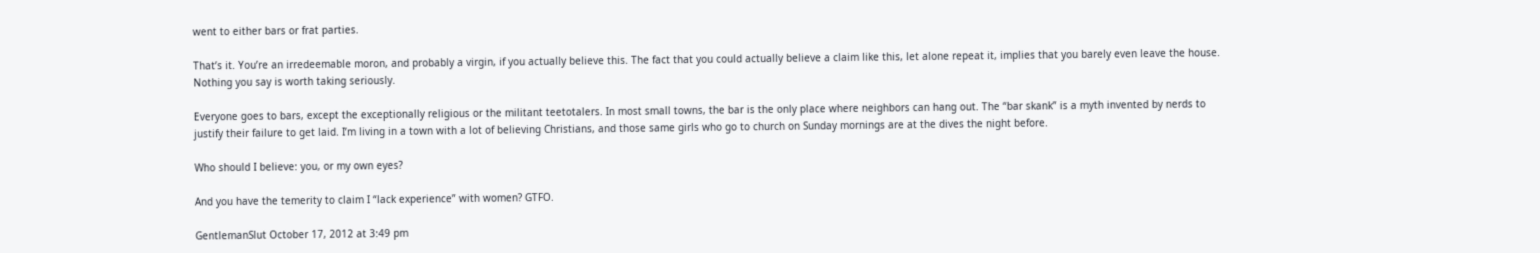went to either bars or frat parties.

That’s it. You’re an irredeemable moron, and probably a virgin, if you actually believe this. The fact that you could actually believe a claim like this, let alone repeat it, implies that you barely even leave the house. Nothing you say is worth taking seriously.

Everyone goes to bars, except the exceptionally religious or the militant teetotalers. In most small towns, the bar is the only place where neighbors can hang out. The “bar skank” is a myth invented by nerds to justify their failure to get laid. I’m living in a town with a lot of believing Christians, and those same girls who go to church on Sunday mornings are at the dives the night before.

Who should I believe: you, or my own eyes?

And you have the temerity to claim I “lack experience” with women? GTFO.

GentlemanSlut October 17, 2012 at 3:49 pm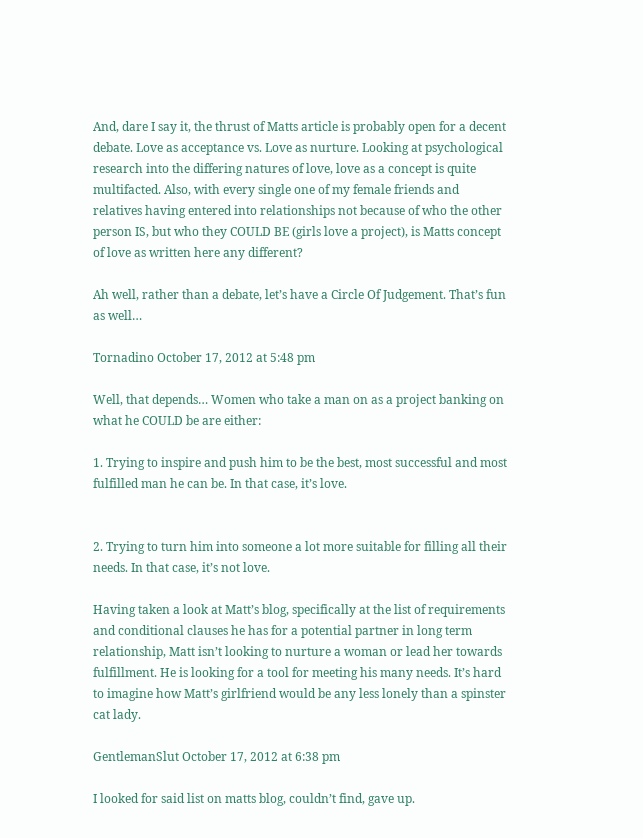And, dare I say it, the thrust of Matts article is probably open for a decent debate. Love as acceptance vs. Love as nurture. Looking at psychological research into the differing natures of love, love as a concept is quite multifacted. Also, with every single one of my female friends and relatives having entered into relationships not because of who the other person IS, but who they COULD BE (girls love a project), is Matts concept of love as written here any different?

Ah well, rather than a debate, let’s have a Circle Of Judgement. That’s fun as well…

Tornadino October 17, 2012 at 5:48 pm

Well, that depends… Women who take a man on as a project banking on what he COULD be are either:

1. Trying to inspire and push him to be the best, most successful and most fulfilled man he can be. In that case, it’s love.


2. Trying to turn him into someone a lot more suitable for filling all their needs. In that case, it’s not love.

Having taken a look at Matt’s blog, specifically at the list of requirements and conditional clauses he has for a potential partner in long term relationship, Matt isn’t looking to nurture a woman or lead her towards fulfillment. He is looking for a tool for meeting his many needs. It’s hard to imagine how Matt’s girlfriend would be any less lonely than a spinster cat lady.

GentlemanSlut October 17, 2012 at 6:38 pm

I looked for said list on matts blog, couldn’t find, gave up.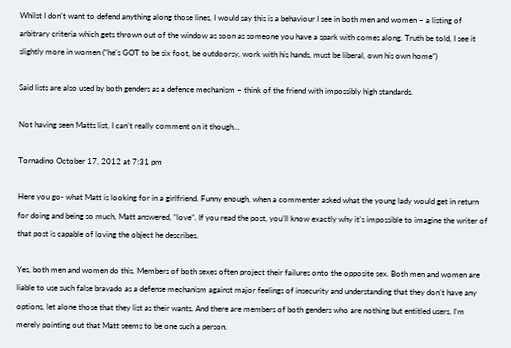Whilst I don’t want to defend anything along those lines, I would say this is a behaviour I see in both men and women – a listing of arbitrary criteria which gets thrown out of the window as soon as someone you have a spark with comes along. Truth be told, I see it slightly more in women (“he’s GOT to be six foot, be outdoorsy, work with his hands, must be liberal, own his own home”)

Said lists are also used by both genders as a defence mechanism – think of the friend with impossibly high standards.

Not having seen Matts list, I can’t really comment on it though…

Tornadino October 17, 2012 at 7:31 pm

Here you go- what Matt is looking for in a girlfriend. Funny enough, when a commenter asked what the young lady would get in return for doing and being so much, Matt answered, “love”. If you read the post, you’ll know exactly why it’s impossible to imagine the writer of that post is capable of loving the object he describes.

Yes, both men and women do this. Members of both sexes often project their failures onto the opposite sex. Both men and women are liable to use such false bravado as a defense mechanism against major feelings of insecurity and understanding that they don’t have any options, let alone those that they list as their wants. And there are members of both genders who are nothing but entitled users. I’m merely pointing out that Matt seems to be one such a person.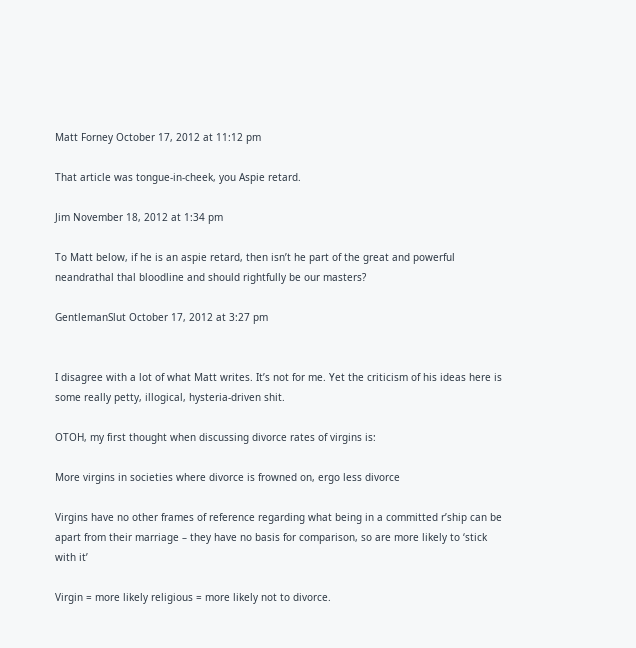Matt Forney October 17, 2012 at 11:12 pm

That article was tongue-in-cheek, you Aspie retard.

Jim November 18, 2012 at 1:34 pm

To Matt below, if he is an aspie retard, then isn’t he part of the great and powerful neandrathal thal bloodline and should rightfully be our masters?

GentlemanSlut October 17, 2012 at 3:27 pm


I disagree with a lot of what Matt writes. It’s not for me. Yet the criticism of his ideas here is some really petty, illogical, hysteria-driven shit.

OTOH, my first thought when discussing divorce rates of virgins is:

More virgins in societies where divorce is frowned on, ergo less divorce

Virgins have no other frames of reference regarding what being in a committed r’ship can be apart from their marriage – they have no basis for comparison, so are more likely to ‘stick with it’

Virgin = more likely religious = more likely not to divorce.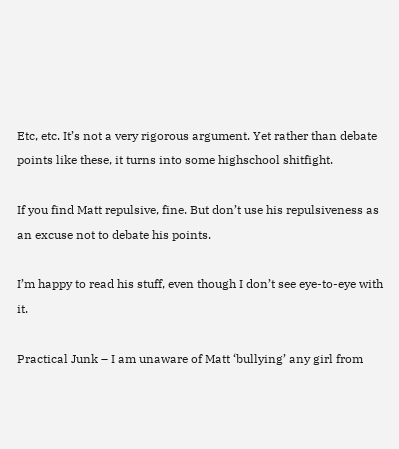Etc, etc. It’s not a very rigorous argument. Yet rather than debate points like these, it turns into some highschool shitfight.

If you find Matt repulsive, fine. But don’t use his repulsiveness as an excuse not to debate his points.

I’m happy to read his stuff, even though I don’t see eye-to-eye with it.

Practical Junk – I am unaware of Matt ‘bullying’ any girl from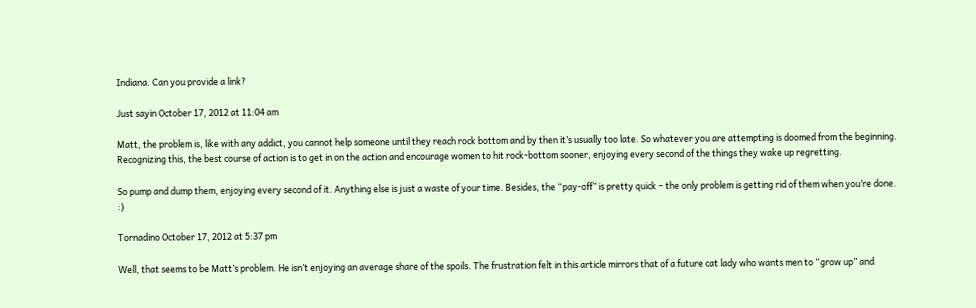Indiana. Can you provide a link?

Just sayin October 17, 2012 at 11:04 am

Matt, the problem is, like with any addict, you cannot help someone until they reach rock bottom and by then it’s usually too late. So whatever you are attempting is doomed from the beginning. Recognizing this, the best course of action is to get in on the action and encourage women to hit rock-bottom sooner, enjoying every second of the things they wake up regretting.

So pump and dump them, enjoying every second of it. Anything else is just a waste of your time. Besides, the “pay-off” is pretty quick – the only problem is getting rid of them when you’re done. :)

Tornadino October 17, 2012 at 5:37 pm

Well, that seems to be Matt’s problem. He isn’t enjoying an average share of the spoils. The frustration felt in this article mirrors that of a future cat lady who wants men to “grow up” and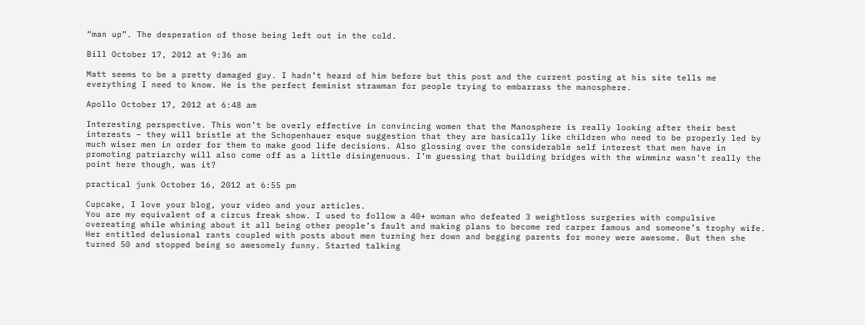“man up”. The desperation of those being left out in the cold.

Bill October 17, 2012 at 9:36 am

Matt seems to be a pretty damaged guy. I hadn’t heard of him before but this post and the current posting at his site tells me everything I need to know. He is the perfect feminist strawman for people trying to embarrass the manosphere.

Apollo October 17, 2012 at 6:48 am

Interesting perspective. This won’t be overly effective in convincing women that the Manosphere is really looking after their best interests – they will bristle at the Schopenhauer esque suggestion that they are basically like children who need to be properly led by much wiser men in order for them to make good life decisions. Also glossing over the considerable self interest that men have in promoting patriarchy will also come off as a little disingenuous. I’m guessing that building bridges with the wimminz wasn’t really the point here though, was it?

practical junk October 16, 2012 at 6:55 pm

Cupcake, I love your blog, your video and your articles.
You are my equivalent of a circus freak show. I used to follow a 40+ woman who defeated 3 weightloss surgeries with compulsive overeating while whining about it all being other people’s fault and making plans to become red carper famous and someone’s trophy wife. Her entitled delusional rants coupled with posts about men turning her down and begging parents for money were awesome. But then she turned 50 and stopped being so awesomely funny. Started talking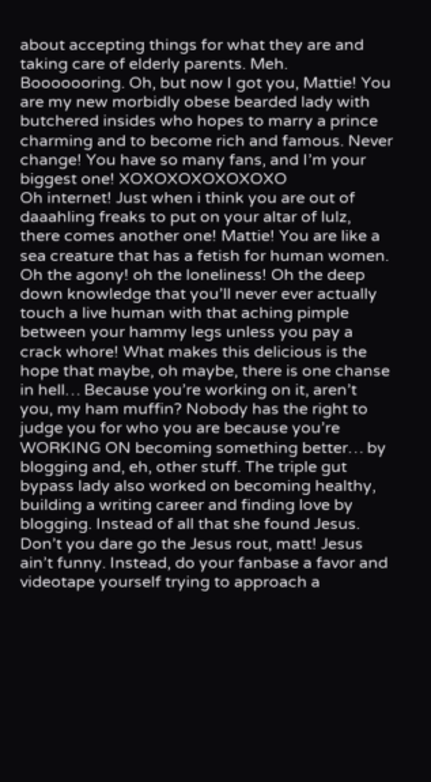about accepting things for what they are and taking care of elderly parents. Meh. Booooooring. Oh, but now I got you, Mattie! You are my new morbidly obese bearded lady with butchered insides who hopes to marry a prince charming and to become rich and famous. Never change! You have so many fans, and I’m your biggest one! XOXOXOXOXOXOXO
Oh internet! Just when i think you are out of daaahling freaks to put on your altar of lulz, there comes another one! Mattie! You are like a sea creature that has a fetish for human women. Oh the agony! oh the loneliness! Oh the deep down knowledge that you’ll never ever actually touch a live human with that aching pimple between your hammy legs unless you pay a crack whore! What makes this delicious is the hope that maybe, oh maybe, there is one chanse in hell… Because you’re working on it, aren’t you, my ham muffin? Nobody has the right to judge you for who you are because you’re WORKING ON becoming something better… by blogging and, eh, other stuff. The triple gut bypass lady also worked on becoming healthy, building a writing career and finding love by blogging. Instead of all that she found Jesus. Don’t you dare go the Jesus rout, matt! Jesus ain’t funny. Instead, do your fanbase a favor and videotape yourself trying to approach a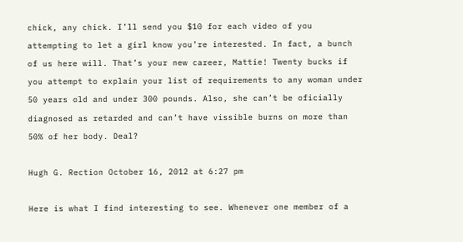chick, any chick. I’ll send you $10 for each video of you attempting to let a girl know you’re interested. In fact, a bunch of us here will. That’s your new career, Mattie! Twenty bucks if you attempt to explain your list of requirements to any woman under 50 years old and under 300 pounds. Also, she can’t be oficially diagnosed as retarded and can’t have vissible burns on more than 50% of her body. Deal?

Hugh G. Rection October 16, 2012 at 6:27 pm

Here is what I find interesting to see. Whenever one member of a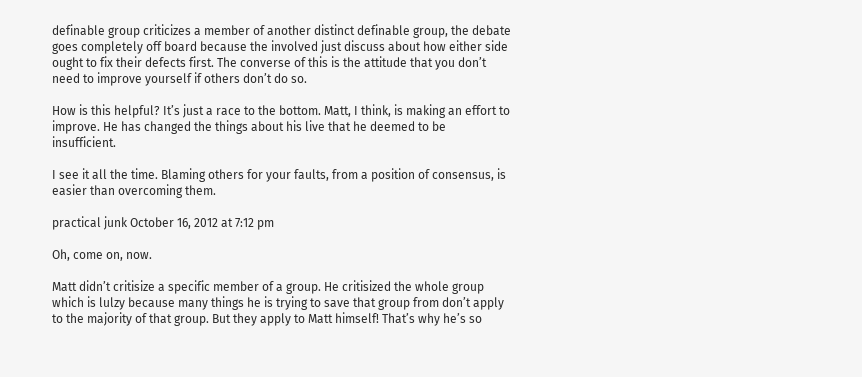definable group criticizes a member of another distinct definable group, the debate goes completely off board because the involved just discuss about how either side ought to fix their defects first. The converse of this is the attitude that you don’t need to improve yourself if others don’t do so.

How is this helpful? It’s just a race to the bottom. Matt, I think, is making an effort to improve. He has changed the things about his live that he deemed to be insufficient.

I see it all the time. Blaming others for your faults, from a position of consensus, is easier than overcoming them.

practical junk October 16, 2012 at 7:12 pm

Oh, come on, now.

Matt didn’t critisize a specific member of a group. He critisized the whole group which is lulzy because many things he is trying to save that group from don’t apply to the majority of that group. But they apply to Matt himself! That’s why he’s so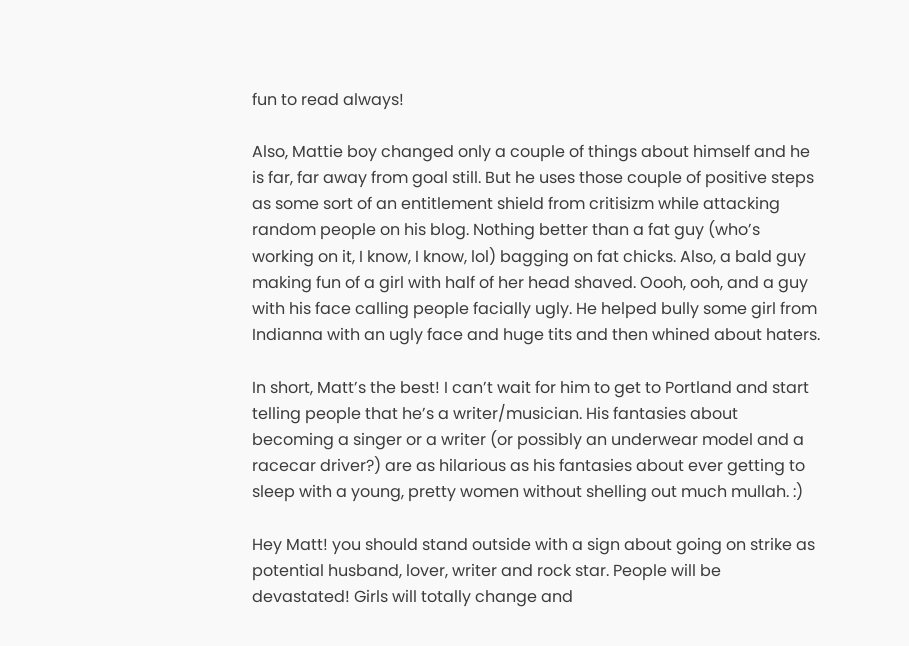fun to read always!

Also, Mattie boy changed only a couple of things about himself and he is far, far away from goal still. But he uses those couple of positive steps as some sort of an entitlement shield from critisizm while attacking random people on his blog. Nothing better than a fat guy (who’s working on it, I know, I know, lol) bagging on fat chicks. Also, a bald guy making fun of a girl with half of her head shaved. Oooh, ooh, and a guy with his face calling people facially ugly. He helped bully some girl from Indianna with an ugly face and huge tits and then whined about haters.

In short, Matt’s the best! I can’t wait for him to get to Portland and start telling people that he’s a writer/musician. His fantasies about becoming a singer or a writer (or possibly an underwear model and a racecar driver?) are as hilarious as his fantasies about ever getting to sleep with a young, pretty women without shelling out much mullah. :)

Hey Matt! you should stand outside with a sign about going on strike as potential husband, lover, writer and rock star. People will be devastated! Girls will totally change and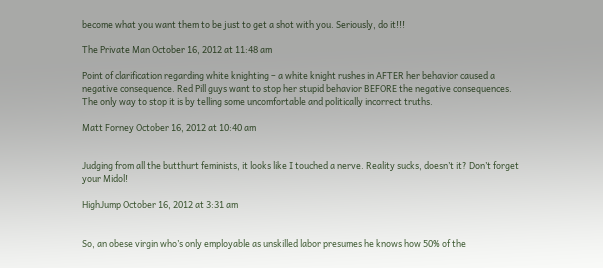become what you want them to be just to get a shot with you. Seriously, do it!!!

The Private Man October 16, 2012 at 11:48 am

Point of clarification regarding white knighting – a white knight rushes in AFTER her behavior caused a negative consequence. Red Pill guys want to stop her stupid behavior BEFORE the negative consequences. The only way to stop it is by telling some uncomfortable and politically incorrect truths.

Matt Forney October 16, 2012 at 10:40 am


Judging from all the butthurt feminists, it looks like I touched a nerve. Reality sucks, doesn’t it? Don’t forget your Midol!

HighJump October 16, 2012 at 3:31 am


So, an obese virgin who’s only employable as unskilled labor presumes he knows how 50% of the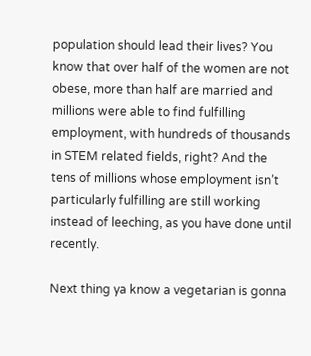population should lead their lives? You know that over half of the women are not obese, more than half are married and millions were able to find fulfilling employment, with hundreds of thousands in STEM related fields, right? And the tens of millions whose employment isn’t particularly fulfilling are still working instead of leeching, as you have done until recently.

Next thing ya know a vegetarian is gonna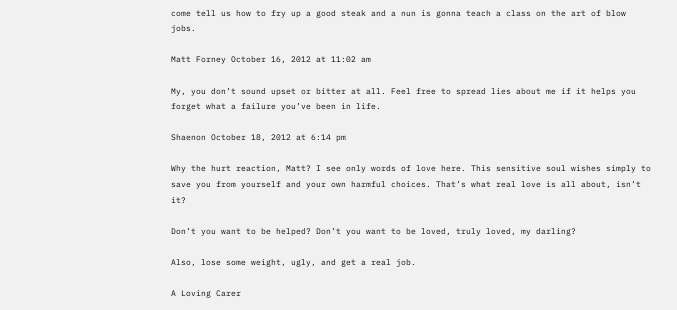come tell us how to fry up a good steak and a nun is gonna teach a class on the art of blow jobs.

Matt Forney October 16, 2012 at 11:02 am

My, you don’t sound upset or bitter at all. Feel free to spread lies about me if it helps you forget what a failure you’ve been in life.

Shaenon October 18, 2012 at 6:14 pm

Why the hurt reaction, Matt? I see only words of love here. This sensitive soul wishes simply to save you from yourself and your own harmful choices. That’s what real love is all about, isn’t it?

Don’t you want to be helped? Don’t you want to be loved, truly loved, my darling?

Also, lose some weight, ugly, and get a real job.

A Loving Carer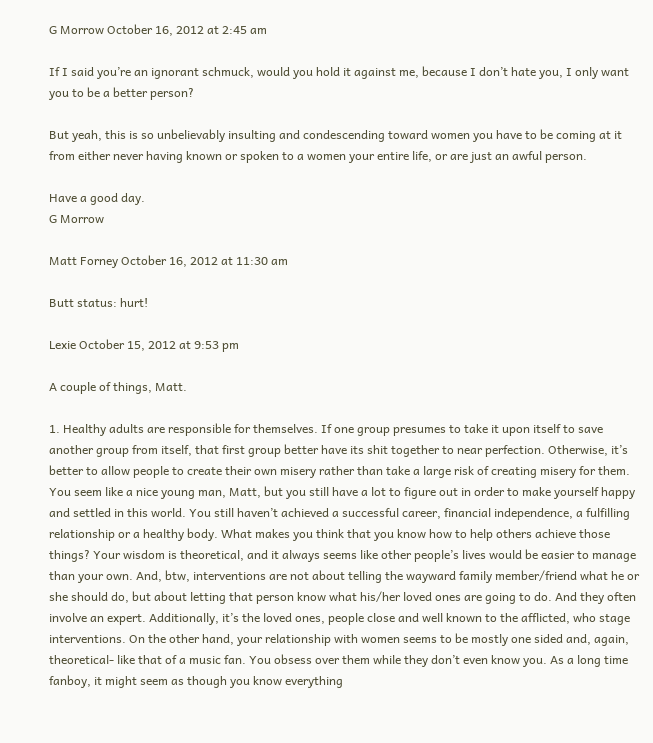G Morrow October 16, 2012 at 2:45 am

If I said you’re an ignorant schmuck, would you hold it against me, because I don’t hate you, I only want you to be a better person?

But yeah, this is so unbelievably insulting and condescending toward women you have to be coming at it from either never having known or spoken to a women your entire life, or are just an awful person.

Have a good day.
G Morrow

Matt Forney October 16, 2012 at 11:30 am

Butt status: hurt!

Lexie October 15, 2012 at 9:53 pm

A couple of things, Matt.

1. Healthy adults are responsible for themselves. If one group presumes to take it upon itself to save another group from itself, that first group better have its shit together to near perfection. Otherwise, it’s better to allow people to create their own misery rather than take a large risk of creating misery for them. You seem like a nice young man, Matt, but you still have a lot to figure out in order to make yourself happy and settled in this world. You still haven’t achieved a successful career, financial independence, a fulfilling relationship or a healthy body. What makes you think that you know how to help others achieve those things? Your wisdom is theoretical, and it always seems like other people’s lives would be easier to manage than your own. And, btw, interventions are not about telling the wayward family member/friend what he or she should do, but about letting that person know what his/her loved ones are going to do. And they often involve an expert. Additionally, it’s the loved ones, people close and well known to the afflicted, who stage interventions. On the other hand, your relationship with women seems to be mostly one sided and, again, theoretical- like that of a music fan. You obsess over them while they don’t even know you. As a long time fanboy, it might seem as though you know everything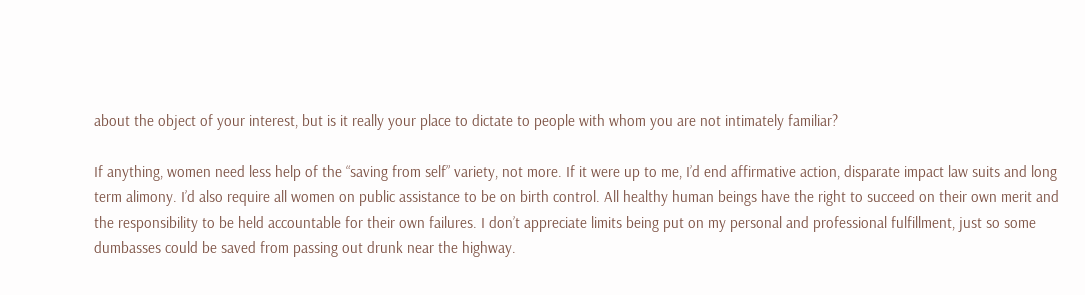about the object of your interest, but is it really your place to dictate to people with whom you are not intimately familiar?

If anything, women need less help of the “saving from self” variety, not more. If it were up to me, I’d end affirmative action, disparate impact law suits and long term alimony. I’d also require all women on public assistance to be on birth control. All healthy human beings have the right to succeed on their own merit and the responsibility to be held accountable for their own failures. I don’t appreciate limits being put on my personal and professional fulfillment, just so some dumbasses could be saved from passing out drunk near the highway.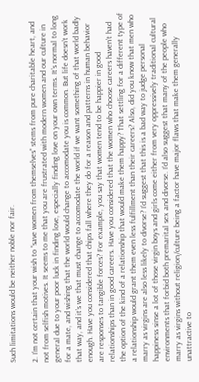Such limitations would be neither noble nor fair.

2. I’m not certain that your wish to “save women from themselves” stems from pure charitable heart, and not from selfish motives. It seems to me that you are frustrated with modern women and our culture in general due to your poor luck in finding love, especially finding love on your own terms. It’s normal to long for a mate, and wishing that the world would change to accomodate you is common. But life doesn’t work that way, and it’s we that must change to accomodate the world if we want something of that world badly enough. Have you considered that chips fall where they do for a reason and patterns in human behavior are responses to tangible forces? For example, you say that women tend to be happier in good relationships than in good careers. Have you considered that the women who choose careers haven’t had the option of the kind of a relationship that would make them happy? That settling for a different type of a relationship would grant them even less fulfillment than their careers? Also, did you know that men who marry as virgins are also less likely to divorse? I’d suggest that this is a bad way to judge personal happiness sinse a lot of those virgin boys and girls come either from very oppressively traditional cultural environments that forbid both premarital sex and divorse. I’d also suggest that many of the people who marry as virgins without religion/culture being a factor have major flaws that make them generally unattractive to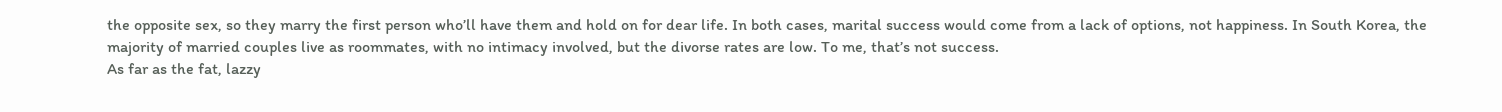the opposite sex, so they marry the first person who’ll have them and hold on for dear life. In both cases, marital success would come from a lack of options, not happiness. In South Korea, the majority of married couples live as roommates, with no intimacy involved, but the divorse rates are low. To me, that’s not success.
As far as the fat, lazzy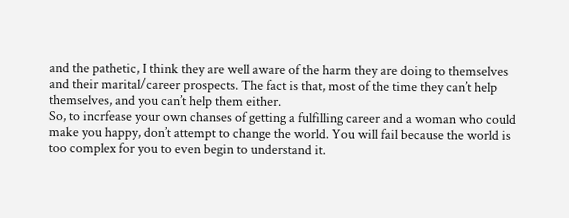and the pathetic, I think they are well aware of the harm they are doing to themselves and their marital/career prospects. The fact is that, most of the time they can’t help themselves, and you can’t help them either.
So, to incrfease your own chanses of getting a fulfilling career and a woman who could make you happy, don’t attempt to change the world. You will fail because the world is too complex for you to even begin to understand it.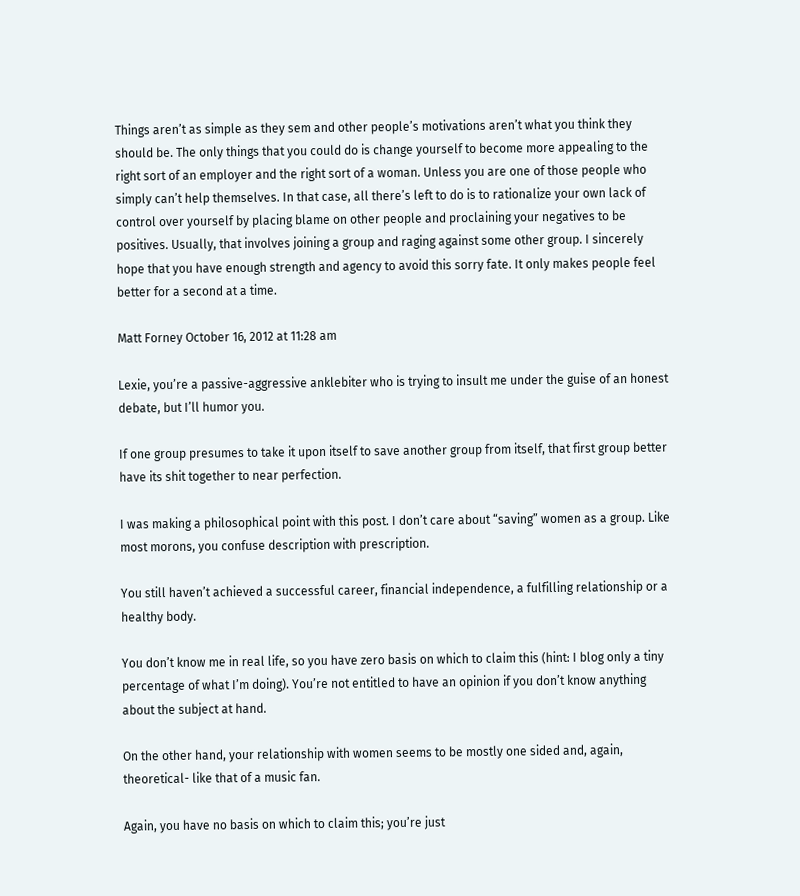Things aren’t as simple as they sem and other people’s motivations aren’t what you think they should be. The only things that you could do is change yourself to become more appealing to the right sort of an employer and the right sort of a woman. Unless you are one of those people who simply can’t help themselves. In that case, all there’s left to do is to rationalize your own lack of control over yourself by placing blame on other people and proclaining your negatives to be positives. Usually, that involves joining a group and raging against some other group. I sincerely hope that you have enough strength and agency to avoid this sorry fate. It only makes people feel better for a second at a time.

Matt Forney October 16, 2012 at 11:28 am

Lexie, you’re a passive-aggressive anklebiter who is trying to insult me under the guise of an honest debate, but I’ll humor you.

If one group presumes to take it upon itself to save another group from itself, that first group better have its shit together to near perfection.

I was making a philosophical point with this post. I don’t care about “saving” women as a group. Like most morons, you confuse description with prescription.

You still haven’t achieved a successful career, financial independence, a fulfilling relationship or a healthy body.

You don’t know me in real life, so you have zero basis on which to claim this (hint: I blog only a tiny percentage of what I’m doing). You’re not entitled to have an opinion if you don’t know anything about the subject at hand.

On the other hand, your relationship with women seems to be mostly one sided and, again, theoretical- like that of a music fan.

Again, you have no basis on which to claim this; you’re just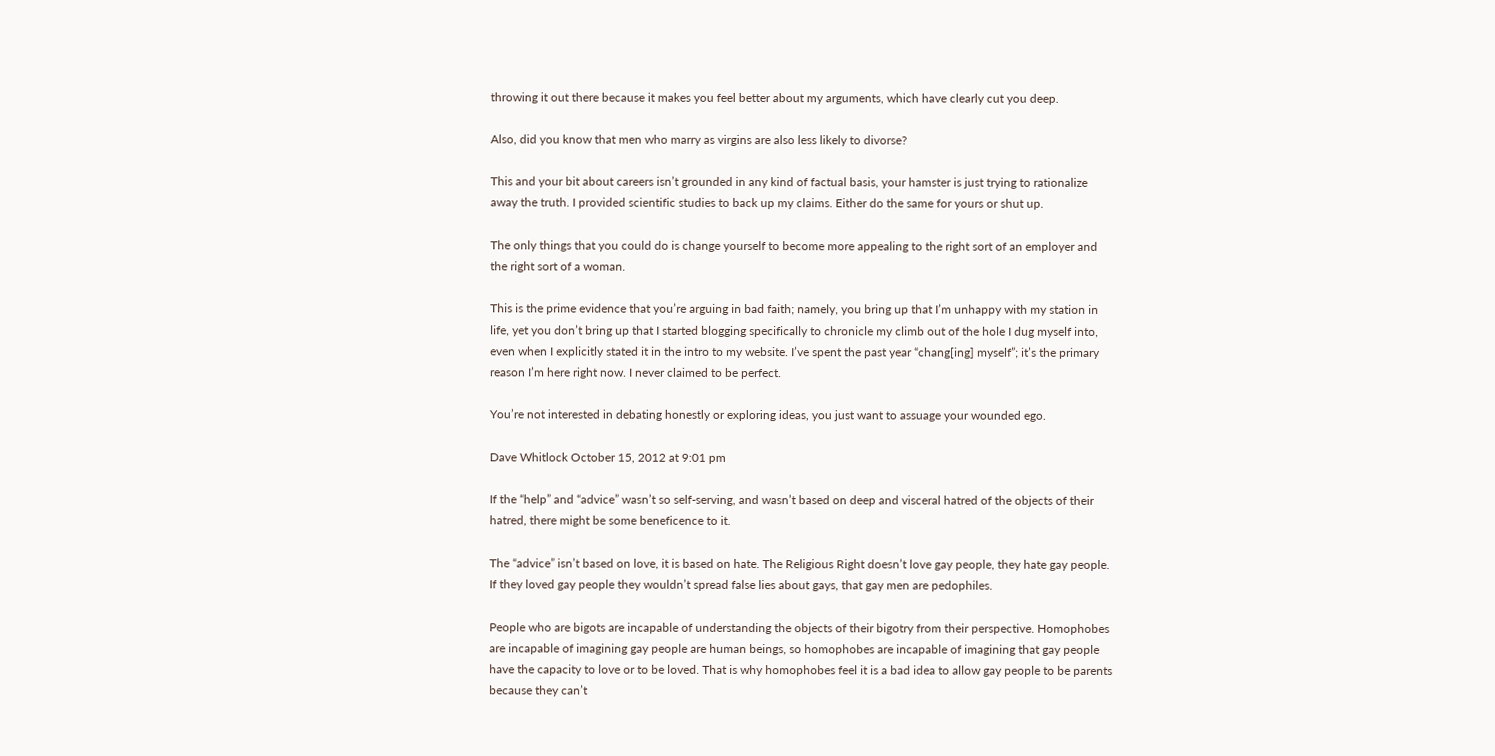throwing it out there because it makes you feel better about my arguments, which have clearly cut you deep.

Also, did you know that men who marry as virgins are also less likely to divorse?

This and your bit about careers isn’t grounded in any kind of factual basis, your hamster is just trying to rationalize away the truth. I provided scientific studies to back up my claims. Either do the same for yours or shut up.

The only things that you could do is change yourself to become more appealing to the right sort of an employer and the right sort of a woman.

This is the prime evidence that you’re arguing in bad faith; namely, you bring up that I’m unhappy with my station in life, yet you don’t bring up that I started blogging specifically to chronicle my climb out of the hole I dug myself into, even when I explicitly stated it in the intro to my website. I’ve spent the past year “chang[ing] myself”; it’s the primary reason I’m here right now. I never claimed to be perfect.

You’re not interested in debating honestly or exploring ideas, you just want to assuage your wounded ego.

Dave Whitlock October 15, 2012 at 9:01 pm

If the “help” and “advice” wasn’t so self-serving, and wasn’t based on deep and visceral hatred of the objects of their hatred, there might be some beneficence to it.

The “advice” isn’t based on love, it is based on hate. The Religious Right doesn’t love gay people, they hate gay people. If they loved gay people they wouldn’t spread false lies about gays, that gay men are pedophiles.

People who are bigots are incapable of understanding the objects of their bigotry from their perspective. Homophobes are incapable of imagining gay people are human beings, so homophobes are incapable of imagining that gay people have the capacity to love or to be loved. That is why homophobes feel it is a bad idea to allow gay people to be parents because they can’t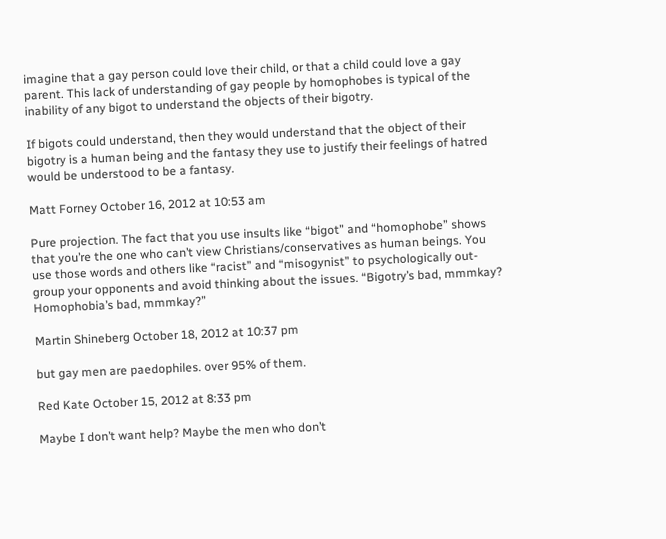imagine that a gay person could love their child, or that a child could love a gay parent. This lack of understanding of gay people by homophobes is typical of the inability of any bigot to understand the objects of their bigotry.

If bigots could understand, then they would understand that the object of their bigotry is a human being and the fantasy they use to justify their feelings of hatred would be understood to be a fantasy.

Matt Forney October 16, 2012 at 10:53 am

Pure projection. The fact that you use insults like “bigot” and “homophobe” shows that you’re the one who can’t view Christians/conservatives as human beings. You use those words and others like “racist” and “misogynist” to psychologically out-group your opponents and avoid thinking about the issues. “Bigotry’s bad, mmmkay? Homophobia’s bad, mmmkay?”

Martin Shineberg October 18, 2012 at 10:37 pm

but gay men are paedophiles. over 95% of them.

Red Kate October 15, 2012 at 8:33 pm

Maybe I don’t want help? Maybe the men who don’t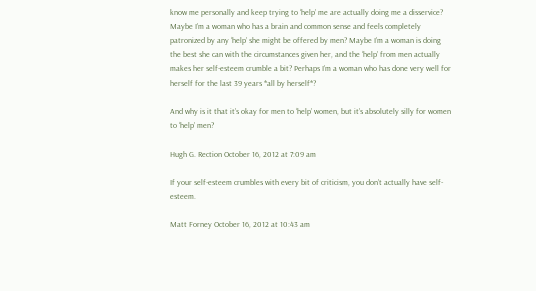know me personally and keep trying to ‘help’ me are actually doing me a disservice? Maybe I’m a woman who has a brain and common sense and feels completely patronized by any ‘help’ she might be offered by men? Maybe I’m a woman is doing the best she can with the circumstances given her, and the ‘help’ from men actually makes her self-esteem crumble a bit? Perhaps I’m a woman who has done very well for herself for the last 39 years *all by herself*?

And why is it that it’s okay for men to ‘help’ women, but it’s absolutely silly for women to ‘help’ men?

Hugh G. Rection October 16, 2012 at 7:09 am

If your self-esteem crumbles with every bit of criticism, you don’t actually have self-esteem.

Matt Forney October 16, 2012 at 10:43 am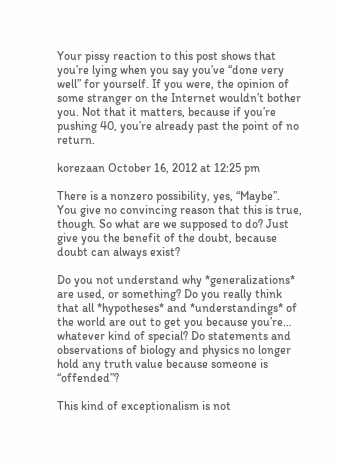Your pissy reaction to this post shows that you’re lying when you say you’ve “done very well” for yourself. If you were, the opinion of some stranger on the Internet wouldn’t bother you. Not that it matters, because if you’re pushing 40, you’re already past the point of no return.

korezaan October 16, 2012 at 12:25 pm

There is a nonzero possibility, yes, “Maybe”. You give no convincing reason that this is true, though. So what are we supposed to do? Just give you the benefit of the doubt, because doubt can always exist?

Do you not understand why *generalizations* are used, or something? Do you really think that all *hypotheses* and *understandings* of the world are out to get you because you’re… whatever kind of special? Do statements and observations of biology and physics no longer hold any truth value because someone is “offended”?

This kind of exceptionalism is not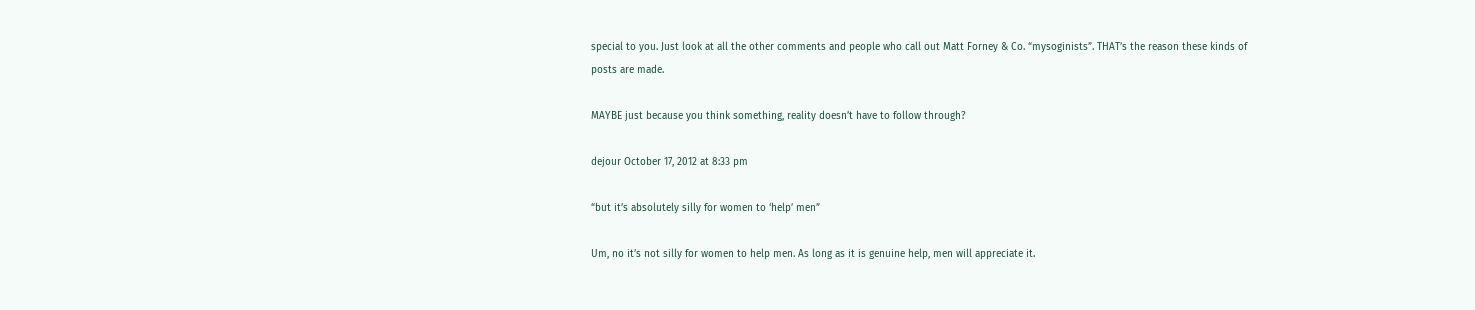special to you. Just look at all the other comments and people who call out Matt Forney & Co. “mysoginists”. THAT’s the reason these kinds of posts are made.

MAYBE just because you think something, reality doesn’t have to follow through?

dejour October 17, 2012 at 8:33 pm

“but it’s absolutely silly for women to ‘help’ men”

Um, no it’s not silly for women to help men. As long as it is genuine help, men will appreciate it.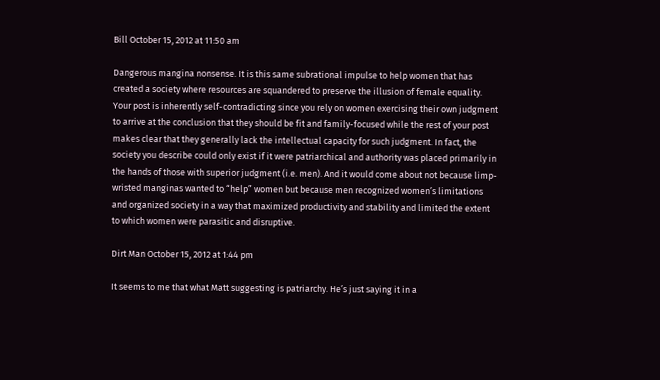Bill October 15, 2012 at 11:50 am

Dangerous mangina nonsense. It is this same subrational impulse to help women that has created a society where resources are squandered to preserve the illusion of female equality. Your post is inherently self-contradicting since you rely on women exercising their own judgment to arrive at the conclusion that they should be fit and family-focused while the rest of your post makes clear that they generally lack the intellectual capacity for such judgment. In fact, the society you describe could only exist if it were patriarchical and authority was placed primarily in the hands of those with superior judgment (i.e. men). And it would come about not because limp-wristed manginas wanted to “help” women but because men recognized women’s limitations and organized society in a way that maximized productivity and stability and limited the extent to which women were parasitic and disruptive.

Dirt Man October 15, 2012 at 1:44 pm

It seems to me that what Matt suggesting is patriarchy. He’s just saying it in a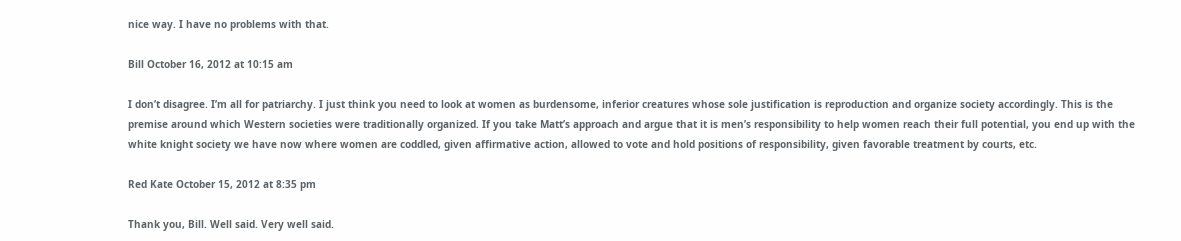nice way. I have no problems with that.

Bill October 16, 2012 at 10:15 am

I don’t disagree. I’m all for patriarchy. I just think you need to look at women as burdensome, inferior creatures whose sole justification is reproduction and organize society accordingly. This is the premise around which Western societies were traditionally organized. If you take Matt’s approach and argue that it is men’s responsibility to help women reach their full potential, you end up with the white knight society we have now where women are coddled, given affirmative action, allowed to vote and hold positions of responsibility, given favorable treatment by courts, etc.

Red Kate October 15, 2012 at 8:35 pm

Thank you, Bill. Well said. Very well said.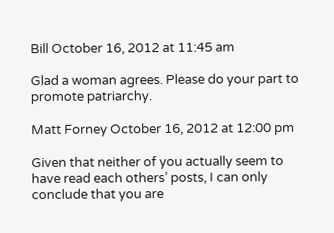Bill October 16, 2012 at 11:45 am

Glad a woman agrees. Please do your part to promote patriarchy.

Matt Forney October 16, 2012 at 12:00 pm

Given that neither of you actually seem to have read each others’ posts, I can only conclude that you are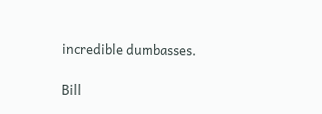incredible dumbasses.

Bill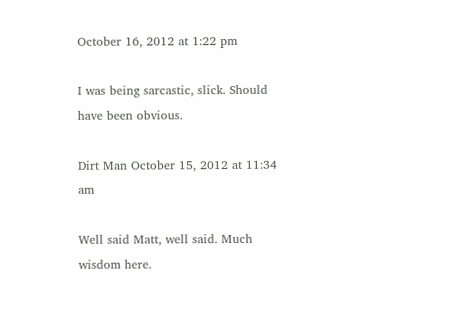October 16, 2012 at 1:22 pm

I was being sarcastic, slick. Should have been obvious.

Dirt Man October 15, 2012 at 11:34 am

Well said Matt, well said. Much wisdom here.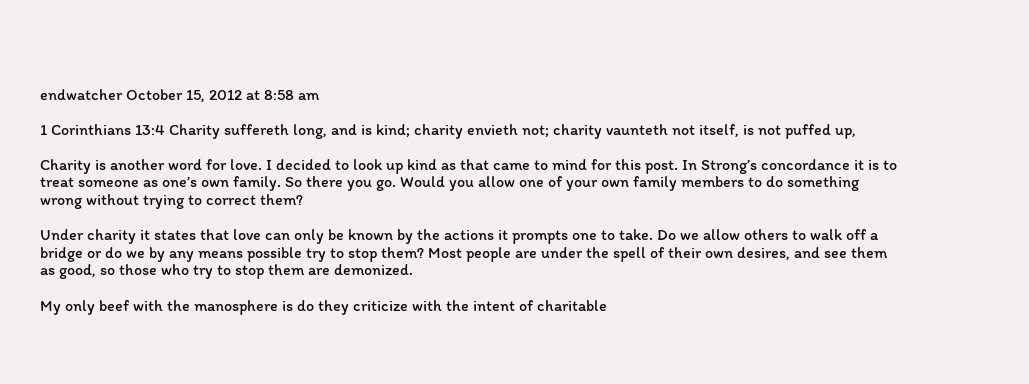endwatcher October 15, 2012 at 8:58 am

1 Corinthians 13:4 Charity suffereth long, and is kind; charity envieth not; charity vaunteth not itself, is not puffed up,

Charity is another word for love. I decided to look up kind as that came to mind for this post. In Strong’s concordance it is to treat someone as one’s own family. So there you go. Would you allow one of your own family members to do something wrong without trying to correct them?

Under charity it states that love can only be known by the actions it prompts one to take. Do we allow others to walk off a bridge or do we by any means possible try to stop them? Most people are under the spell of their own desires, and see them as good, so those who try to stop them are demonized.

My only beef with the manosphere is do they criticize with the intent of charitable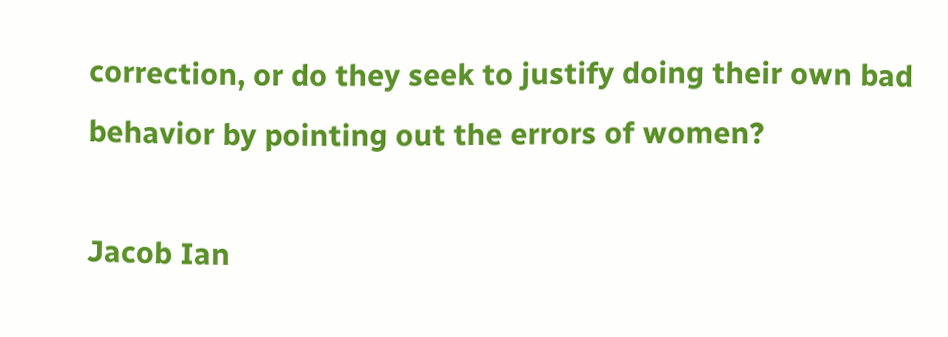correction, or do they seek to justify doing their own bad behavior by pointing out the errors of women?

Jacob Ian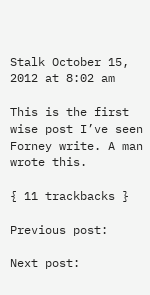Stalk October 15, 2012 at 8:02 am

This is the first wise post I’ve seen Forney write. A man wrote this.

{ 11 trackbacks }

Previous post:

Next post: